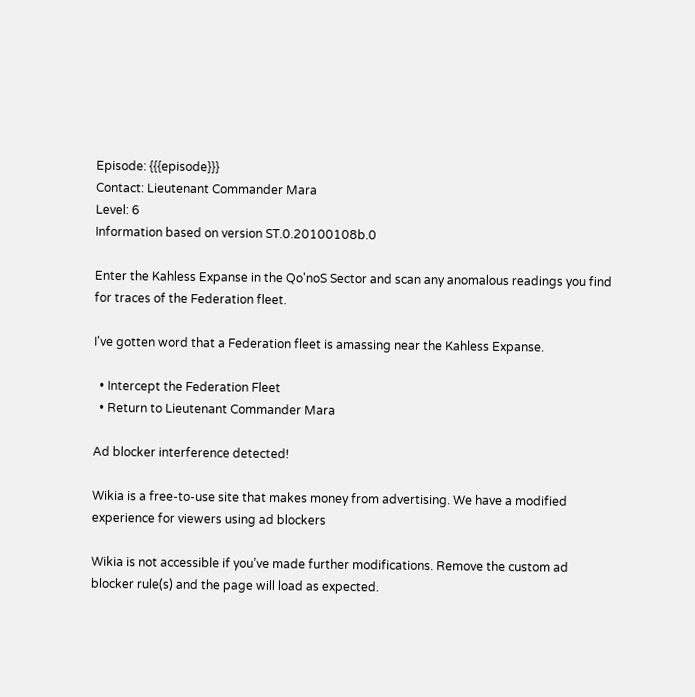Episode: {{{episode}}}
Contact: Lieutenant Commander Mara
Level: 6
Information based on version ST.0.20100108b.0

Enter the Kahless Expanse in the Qo'noS Sector and scan any anomalous readings you find for traces of the Federation fleet.

I've gotten word that a Federation fleet is amassing near the Kahless Expanse.

  • Intercept the Federation Fleet
  • Return to Lieutenant Commander Mara

Ad blocker interference detected!

Wikia is a free-to-use site that makes money from advertising. We have a modified experience for viewers using ad blockers

Wikia is not accessible if you’ve made further modifications. Remove the custom ad blocker rule(s) and the page will load as expected.